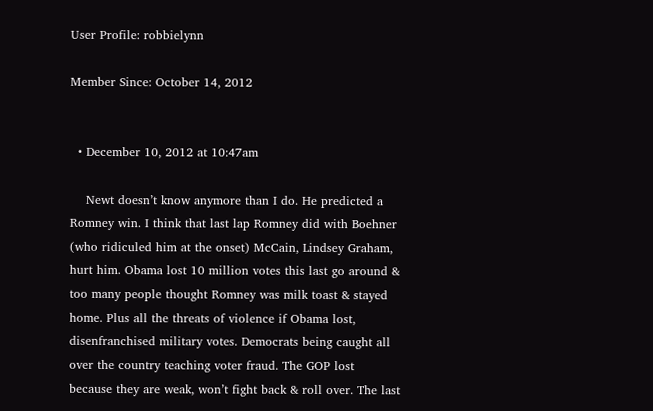User Profile: robbielynn

Member Since: October 14, 2012


  • December 10, 2012 at 10:47am

    Newt doesn’t know anymore than I do. He predicted a Romney win. I think that last lap Romney did with Boehner (who ridiculed him at the onset) McCain, Lindsey Graham, hurt him. Obama lost 10 million votes this last go around & too many people thought Romney was milk toast & stayed home. Plus all the threats of violence if Obama lost, disenfranchised military votes. Democrats being caught all over the country teaching voter fraud. The GOP lost because they are weak, won’t fight back & roll over. The last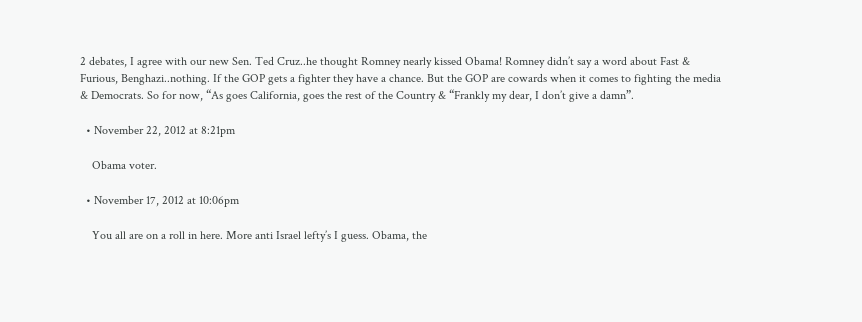2 debates, I agree with our new Sen. Ted Cruz..he thought Romney nearly kissed Obama! Romney didn’t say a word about Fast & Furious, Benghazi..nothing. If the GOP gets a fighter they have a chance. But the GOP are cowards when it comes to fighting the media & Democrats. So for now, “As goes California, goes the rest of the Country & “Frankly my dear, I don’t give a damn”.

  • November 22, 2012 at 8:21pm

    Obama voter.

  • November 17, 2012 at 10:06pm

    You all are on a roll in here. More anti Israel lefty’s I guess. Obama, the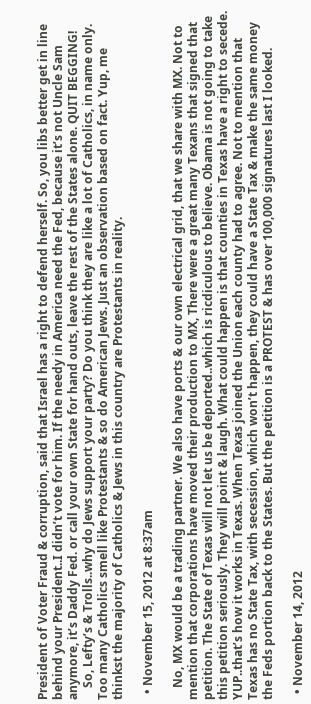President of Voter Fraud & corruption, said that Israel has a right to defend herself. So, you libs better get in line behind your President..I didn’t vote for him. If the needy in America need the Fed, because it’s not Uncle Sam anymore, it’s Daddy Fed. or call your own State for hand outs, leave the rest of the States alone. QUIT BEGGING!
    So, Lefty’s & Trolls..why do Jews support your party? Do you think they are like a lot of Catholics, in name only. Too many Catholics smell like Protestants & so do American Jews. Just an observation based on fact. Yup, me thinkst the majority of Catholics & Jews in this country are Protestants in reality.

  • November 15, 2012 at 8:37am

    No, MX would be a trading partner. We also have ports & our own electrical grid, that we share with MX. Not to mention that corporations have moved their production to MX, There were a great many Texans that signed that petition. The State of Texas will not let us be deported..which is ricdiculous to believe. Obama is not going to take this petition seriously. They will point & laugh. What could happen is that counties in Texas have a right to secede. YUP..that’s how it works in Texas. When Texas joined the Union each county had to agree. Not to mention that Texas has no State Tax, with secession, which won’t happen, they could have a State Tax & make the same money the Feds portion back to the States. But the petition is a PROTEST & has over 100,000 signatures last I looked.

  • November 14, 2012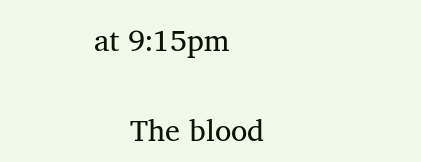at 9:15pm

    The blood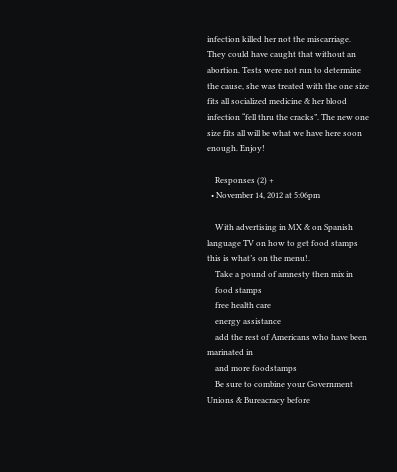infection killed her not the miscarriage. They could have caught that without an abortion. Tests were not run to determine the cause, she was treated with the one size fits all socialized medicine & her blood infection “fell thru the cracks”. The new one size fits all will be what we have here soon enough. Enjoy!

    Responses (2) +
  • November 14, 2012 at 5:06pm

    With advertising in MX & on Spanish language TV on how to get food stamps this is what’s on the menu!.
    Take a pound of amnesty then mix in
    food stamps
    free health care
    energy assistance
    add the rest of Americans who have been marinated in
    and more foodstamps
    Be sure to combine your Government Unions & Bureacracy before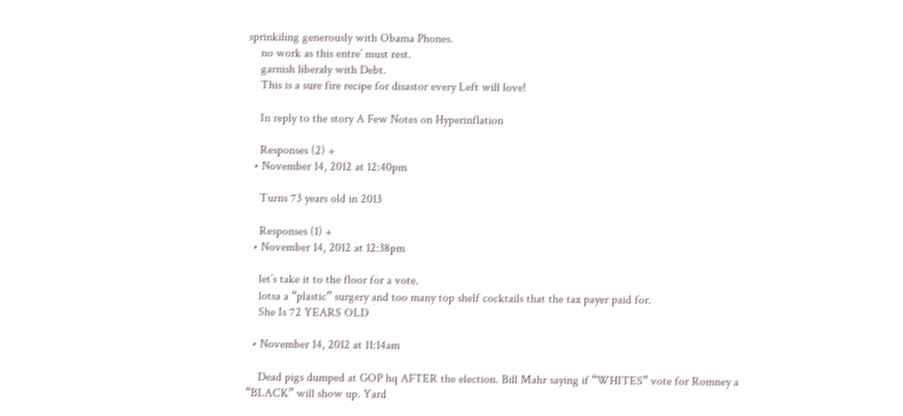sprinkiling generously with Obama Phones.
    no work as this entre’ must rest.
    garnish liberaly with Debt.
    This is a sure fire recipe for disastor every Left will love!

    In reply to the story A Few Notes on Hyperinflation

    Responses (2) +
  • November 14, 2012 at 12:40pm

    Turns 73 years old in 2013

    Responses (1) +
  • November 14, 2012 at 12:38pm

    let’s take it to the floor for a vote.
    lotsa a “plastic” surgery and too many top shelf cocktails that the tax payer paid for.
    She Is 72 YEARS OLD

  • November 14, 2012 at 11:14am

    Dead pigs dumped at GOP hq AFTER the election. Bill Mahr saying if “WHITES” vote for Romney a “BLACK” will show up. Yard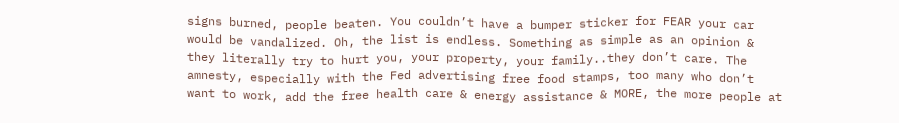signs burned, people beaten. You couldn’t have a bumper sticker for FEAR your car would be vandalized. Oh, the list is endless. Something as simple as an opinion & they literally try to hurt you, your property, your family..they don’t care. The amnesty, especially with the Fed advertising free food stamps, too many who don’t want to work, add the free health care & energy assistance & MORE, the more people at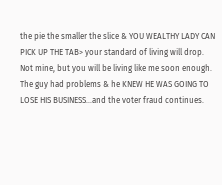the pie the smaller the slice & YOU WEALTHY LADY CAN PICK UP THE TAB> your standard of living will drop. Not mine, but you will be living like me soon enough. The guy had problems & he KNEW HE WAS GOING TO LOSE HIS BUSINESS…and the voter fraud continues.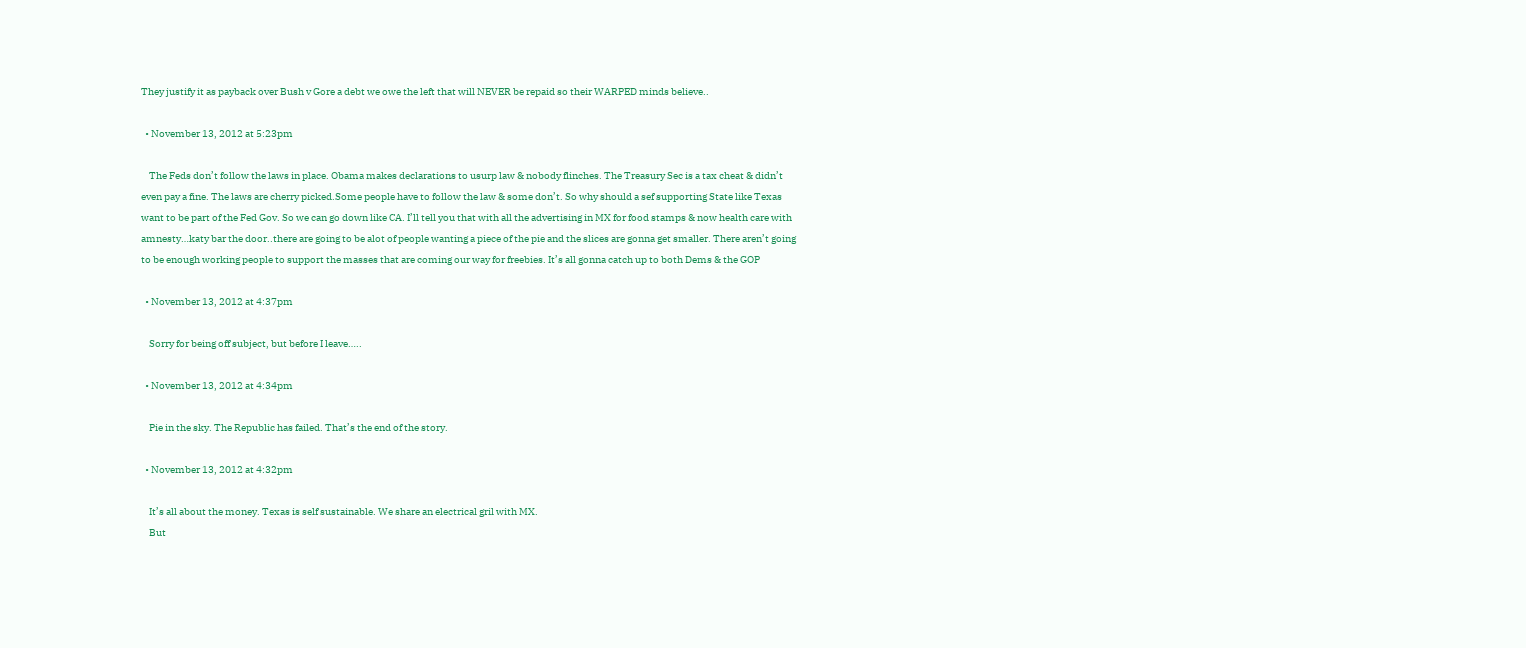They justify it as payback over Bush v Gore a debt we owe the left that will NEVER be repaid so their WARPED minds believe..

  • November 13, 2012 at 5:23pm

    The Feds don’t follow the laws in place. Obama makes declarations to usurp law & nobody flinches. The Treasury Sec is a tax cheat & didn’t even pay a fine. The laws are cherry picked.Some people have to follow the law & some don’t. So why should a sef supporting State like Texas want to be part of the Fed Gov. So we can go down like CA. I’ll tell you that with all the advertising in MX for food stamps & now health care with amnesty…katy bar the door..there are going to be alot of people wanting a piece of the pie and the slices are gonna get smaller. There aren’t going to be enough working people to support the masses that are coming our way for freebies. It’s all gonna catch up to both Dems & the GOP

  • November 13, 2012 at 4:37pm

    Sorry for being off subject, but before I leave…..

  • November 13, 2012 at 4:34pm

    Pie in the sky. The Republic has failed. That’s the end of the story.

  • November 13, 2012 at 4:32pm

    It’s all about the money. Texas is self sustainable. We share an electrical gril with MX.
    But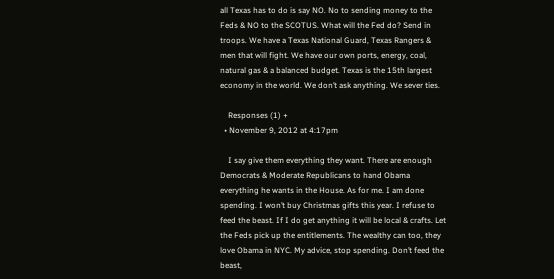all Texas has to do is say NO. No to sending money to the Feds & NO to the SCOTUS. What will the Fed do? Send in troops. We have a Texas National Guard, Texas Rangers & men that will fight. We have our own ports, energy, coal, natural gas & a balanced budget. Texas is the 15th largest economy in the world. We don’t ask anything. We sever ties.

    Responses (1) +
  • November 9, 2012 at 4:17pm

    I say give them everything they want. There are enough Democrats & Moderate Republicans to hand Obama everything he wants in the House. As for me. I am done spending. I won’t buy Christmas gifts this year. I refuse to feed the beast. If I do get anything it will be local & crafts. Let the Feds pick up the entitlements. The wealthy can too, they love Obama in NYC. My advice, stop spending. Don’t feed the beast,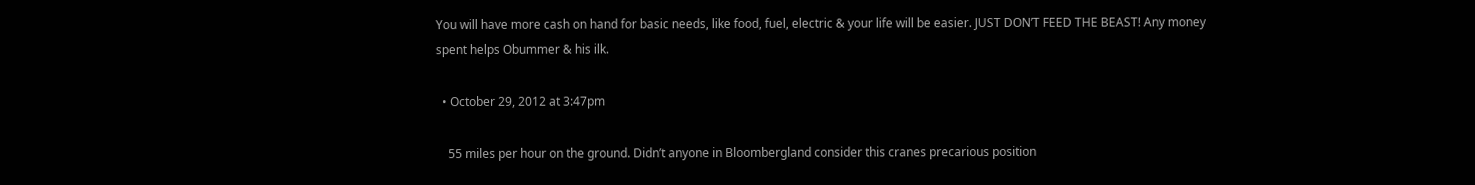You will have more cash on hand for basic needs, like food, fuel, electric & your life will be easier. JUST DON’T FEED THE BEAST! Any money spent helps Obummer & his ilk.

  • October 29, 2012 at 3:47pm

    55 miles per hour on the ground. Didn’t anyone in Bloombergland consider this cranes precarious position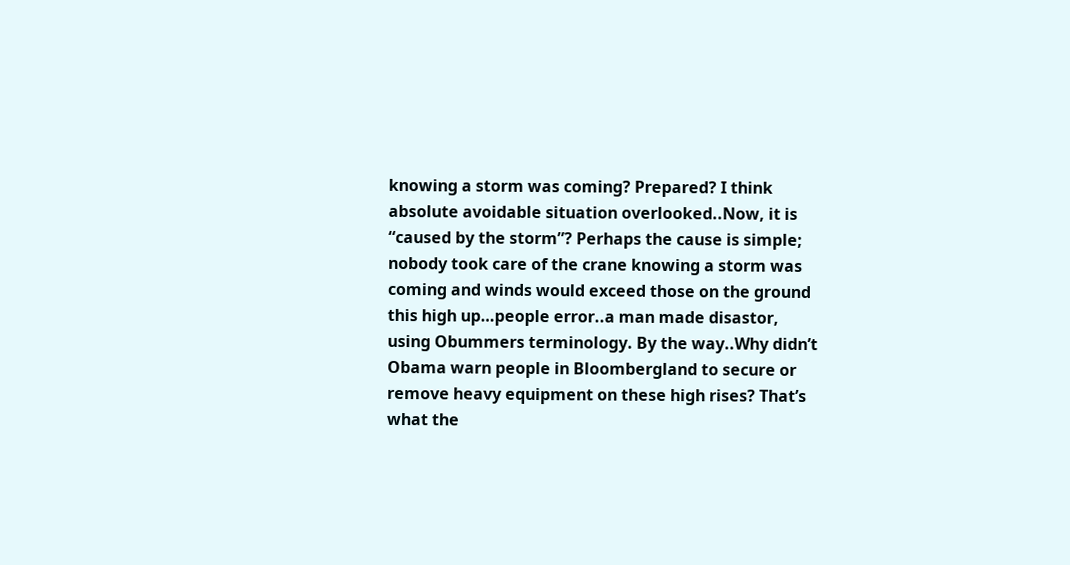knowing a storm was coming? Prepared? I think absolute avoidable situation overlooked..Now, it is “caused by the storm”? Perhaps the cause is simple; nobody took care of the crane knowing a storm was coming and winds would exceed those on the ground this high up…people error..a man made disastor, using Obummers terminology. By the way..Why didn’t Obama warn people in Bloombergland to secure or remove heavy equipment on these high rises? That’s what the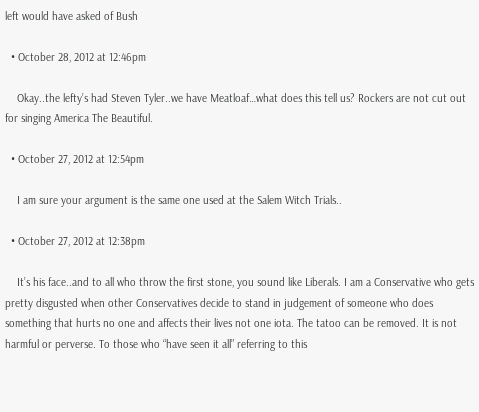left would have asked of Bush

  • October 28, 2012 at 12:46pm

    Okay..the lefty’s had Steven Tyler..we have Meatloaf…what does this tell us? Rockers are not cut out for singing America The Beautiful.

  • October 27, 2012 at 12:54pm

    I am sure your argument is the same one used at the Salem Witch Trials..

  • October 27, 2012 at 12:38pm

    It’s his face..and to all who throw the first stone, you sound like Liberals. I am a Conservative who gets pretty disgusted when other Conservatives decide to stand in judgement of someone who does something that hurts no one and affects their lives not one iota. The tatoo can be removed. It is not harmful or perverse. To those who “have seen it all” referring to this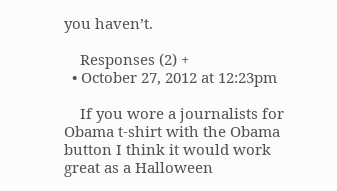you haven’t.

    Responses (2) +
  • October 27, 2012 at 12:23pm

    If you wore a journalists for Obama t-shirt with the Obama button I think it would work great as a Halloween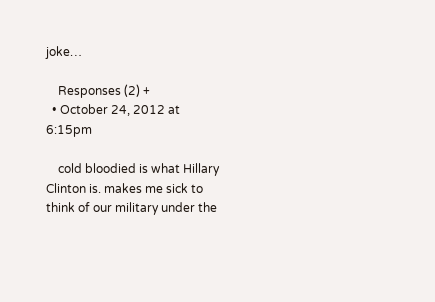joke…

    Responses (2) +
  • October 24, 2012 at 6:15pm

    cold bloodied is what Hillary Clinton is. makes me sick to think of our military under the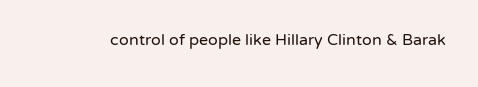control of people like Hillary Clinton & Barak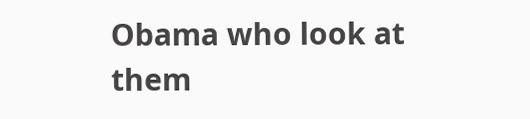Obama who look at them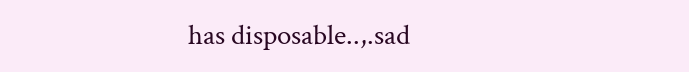has disposable..,.sad